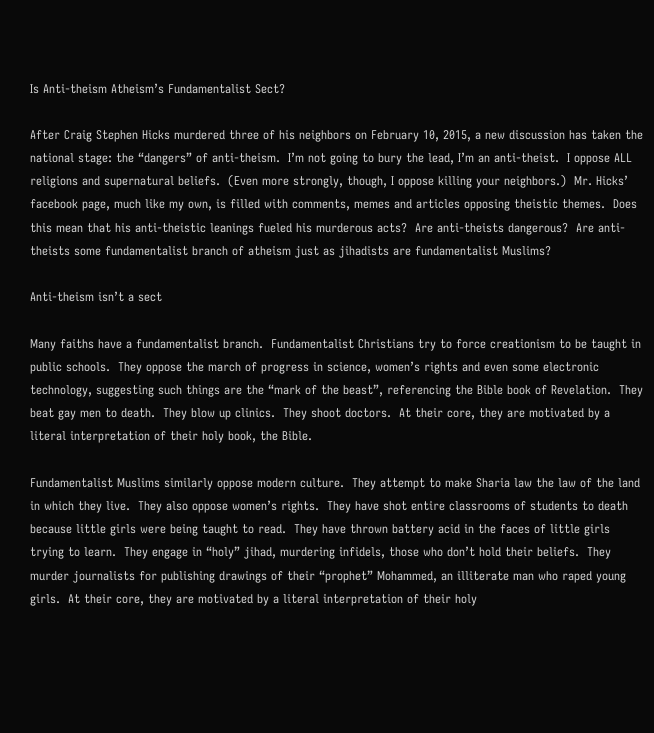Is Anti-theism Atheism’s Fundamentalist Sect?

After Craig Stephen Hicks murdered three of his neighbors on February 10, 2015, a new discussion has taken the national stage: the “dangers” of anti-theism.  I’m not going to bury the lead, I’m an anti-theist.  I oppose ALL religions and supernatural beliefs.  (Even more strongly, though, I oppose killing your neighbors.)  Mr. Hicks’ facebook page, much like my own, is filled with comments, memes and articles opposing theistic themes.  Does this mean that his anti-theistic leanings fueled his murderous acts?  Are anti-theists dangerous?  Are anti-theists some fundamentalist branch of atheism just as jihadists are fundamentalist Muslims?

Anti-theism isn’t a sect

Many faiths have a fundamentalist branch.  Fundamentalist Christians try to force creationism to be taught in public schools.  They oppose the march of progress in science, women’s rights and even some electronic technology, suggesting such things are the “mark of the beast”, referencing the Bible book of Revelation.  They beat gay men to death.  They blow up clinics.  They shoot doctors.  At their core, they are motivated by a literal interpretation of their holy book, the Bible.

Fundamentalist Muslims similarly oppose modern culture.  They attempt to make Sharia law the law of the land in which they live.  They also oppose women’s rights.  They have shot entire classrooms of students to death because little girls were being taught to read.  They have thrown battery acid in the faces of little girls trying to learn.  They engage in “holy” jihad, murdering infidels, those who don’t hold their beliefs.  They murder journalists for publishing drawings of their “prophet” Mohammed, an illiterate man who raped young girls.  At their core, they are motivated by a literal interpretation of their holy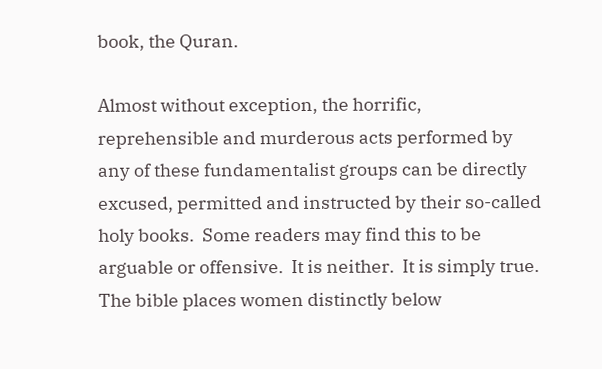book, the Quran.

Almost without exception, the horrific, reprehensible and murderous acts performed by any of these fundamentalist groups can be directly excused, permitted and instructed by their so-called holy books.  Some readers may find this to be arguable or offensive.  It is neither.  It is simply true.  The bible places women distinctly below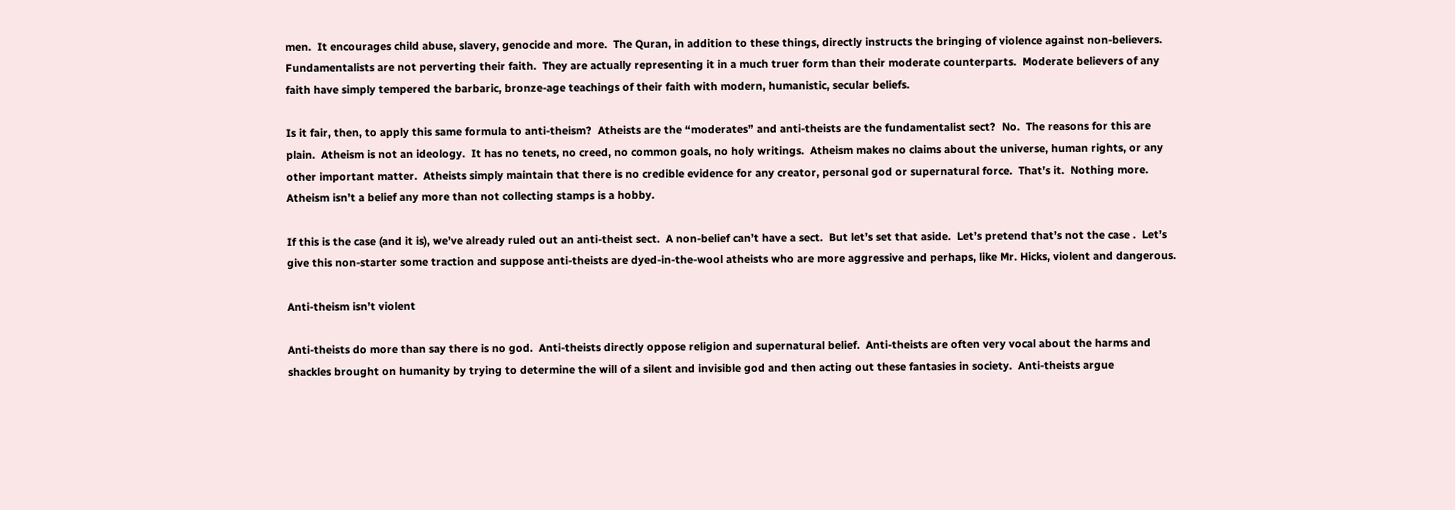men.  It encourages child abuse, slavery, genocide and more.  The Quran, in addition to these things, directly instructs the bringing of violence against non-believers.  Fundamentalists are not perverting their faith.  They are actually representing it in a much truer form than their moderate counterparts.  Moderate believers of any faith have simply tempered the barbaric, bronze-age teachings of their faith with modern, humanistic, secular beliefs.

Is it fair, then, to apply this same formula to anti-theism?  Atheists are the “moderates” and anti-theists are the fundamentalist sect?  No.  The reasons for this are plain.  Atheism is not an ideology.  It has no tenets, no creed, no common goals, no holy writings.  Atheism makes no claims about the universe, human rights, or any other important matter.  Atheists simply maintain that there is no credible evidence for any creator, personal god or supernatural force.  That’s it.  Nothing more.  Atheism isn’t a belief any more than not collecting stamps is a hobby.

If this is the case (and it is), we’ve already ruled out an anti-theist sect.  A non-belief can’t have a sect.  But let’s set that aside.  Let’s pretend that’s not the case .  Let’s give this non-starter some traction and suppose anti-theists are dyed-in-the-wool atheists who are more aggressive and perhaps, like Mr. Hicks, violent and dangerous.

Anti-theism isn’t violent

Anti-theists do more than say there is no god.  Anti-theists directly oppose religion and supernatural belief.  Anti-theists are often very vocal about the harms and shackles brought on humanity by trying to determine the will of a silent and invisible god and then acting out these fantasies in society.  Anti-theists argue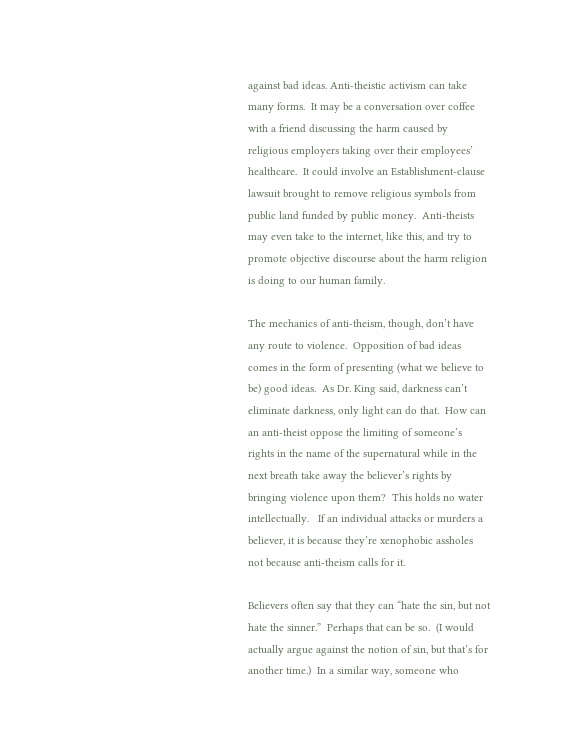against bad ideas. Anti-theistic activism can take many forms.  It may be a conversation over coffee with a friend discussing the harm caused by religious employers taking over their employees’ healthcare.  It could involve an Establishment-clause lawsuit brought to remove religious symbols from public land funded by public money.  Anti-theists may even take to the internet, like this, and try to promote objective discourse about the harm religion is doing to our human family.

The mechanics of anti-theism, though, don’t have any route to violence.  Opposition of bad ideas comes in the form of presenting (what we believe to be) good ideas.  As Dr. King said, darkness can’t eliminate darkness, only light can do that.  How can an anti-theist oppose the limiting of someone’s rights in the name of the supernatural while in the next breath take away the believer’s rights by bringing violence upon them?  This holds no water intellectually.   If an individual attacks or murders a believer, it is because they’re xenophobic assholes not because anti-theism calls for it.

Believers often say that they can “hate the sin, but not hate the sinner.”  Perhaps that can be so.  (I would actually argue against the notion of sin, but that’s for another time.)  In a similar way, someone who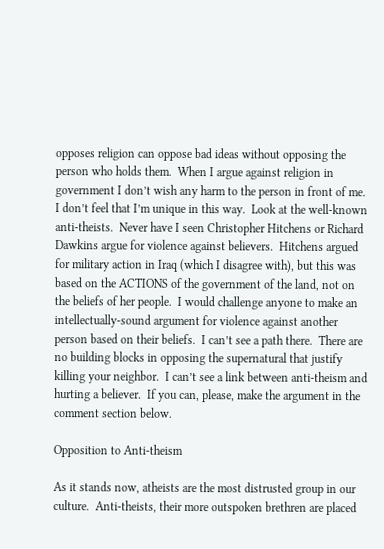opposes religion can oppose bad ideas without opposing the person who holds them.  When I argue against religion in government I don’t wish any harm to the person in front of me.  I don’t feel that I’m unique in this way.  Look at the well-known anti-theists.  Never have I seen Christopher Hitchens or Richard Dawkins argue for violence against believers.  Hitchens argued for military action in Iraq (which I disagree with), but this was based on the ACTIONS of the government of the land, not on the beliefs of her people.  I would challenge anyone to make an intellectually-sound argument for violence against another person based on their beliefs.  I can’t see a path there.  There are no building blocks in opposing the supernatural that justify killing your neighbor.  I can’t see a link between anti-theism and hurting a believer.  If you can, please, make the argument in the comment section below.

Opposition to Anti-theism

As it stands now, atheists are the most distrusted group in our culture.  Anti-theists, their more outspoken brethren are placed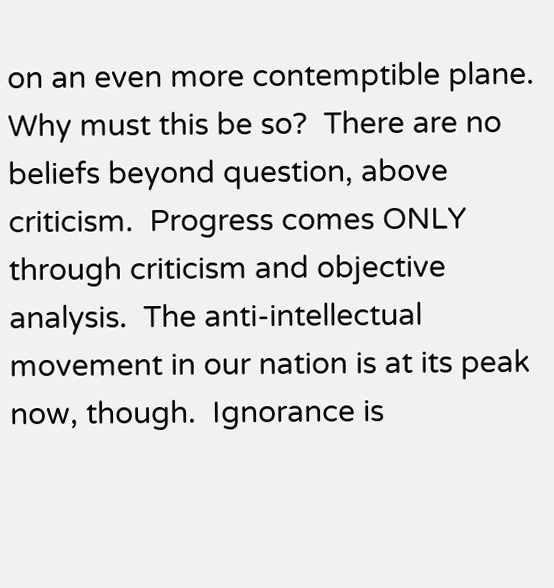on an even more contemptible plane.  Why must this be so?  There are no beliefs beyond question, above criticism.  Progress comes ONLY through criticism and objective analysis.  The anti-intellectual movement in our nation is at its peak now, though.  Ignorance is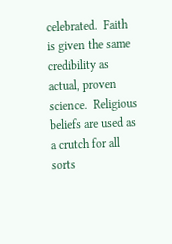celebrated.  Faith is given the same credibility as actual, proven science.  Religious beliefs are used as a crutch for all sorts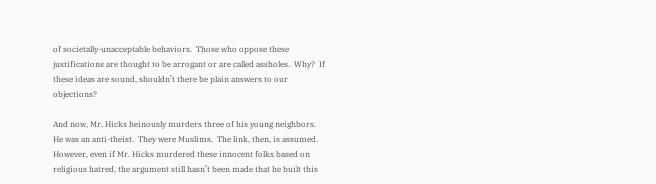of societally-unacceptable behaviors.  Those who oppose these justifications are thought to be arrogant or are called assholes.  Why?  If these ideas are sound, shouldn’t there be plain answers to our objections?

And now, Mr. Hicks heinously murders three of his young neighbors.  He was an anti-theist.  They were Muslims.  The link, then, is assumed.  However, even if Mr. Hicks murdered these innocent folks based on religious hatred, the argument still hasn’t been made that he built this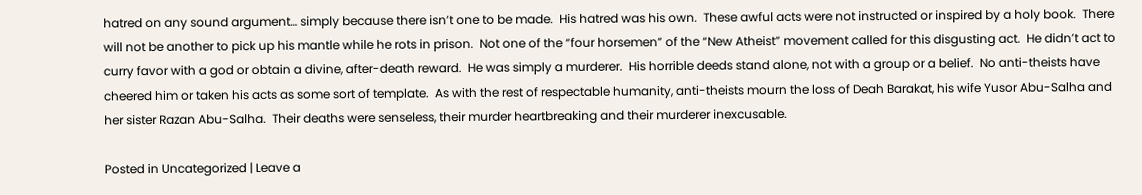hatred on any sound argument… simply because there isn’t one to be made.  His hatred was his own.  These awful acts were not instructed or inspired by a holy book.  There will not be another to pick up his mantle while he rots in prison.  Not one of the “four horsemen” of the “New Atheist” movement called for this disgusting act.  He didn’t act to curry favor with a god or obtain a divine, after-death reward.  He was simply a murderer.  His horrible deeds stand alone, not with a group or a belief.  No anti-theists have cheered him or taken his acts as some sort of template.  As with the rest of respectable humanity, anti-theists mourn the loss of Deah Barakat, his wife Yusor Abu-Salha and her sister Razan Abu-Salha.  Their deaths were senseless, their murder heartbreaking and their murderer inexcusable.

Posted in Uncategorized | Leave a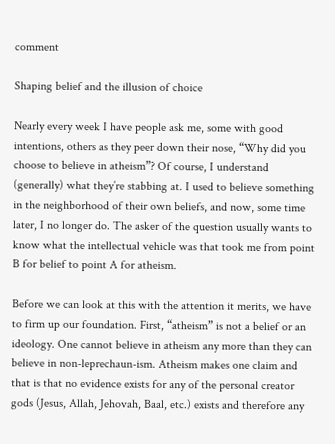comment

Shaping belief and the illusion of choice

Nearly every week I have people ask me, some with good intentions, others as they peer down their nose, “Why did you choose to believe in atheism”? Of course, I understand (generally) what they’re stabbing at. I used to believe something in the neighborhood of their own beliefs, and now, some time later, I no longer do. The asker of the question usually wants to know what the intellectual vehicle was that took me from point B for belief to point A for atheism.

Before we can look at this with the attention it merits, we have to firm up our foundation. First, “atheism” is not a belief or an ideology. One cannot believe in atheism any more than they can believe in non-leprechaun-ism. Atheism makes one claim and that is that no evidence exists for any of the personal creator gods (Jesus, Allah, Jehovah, Baal, etc.) exists and therefore any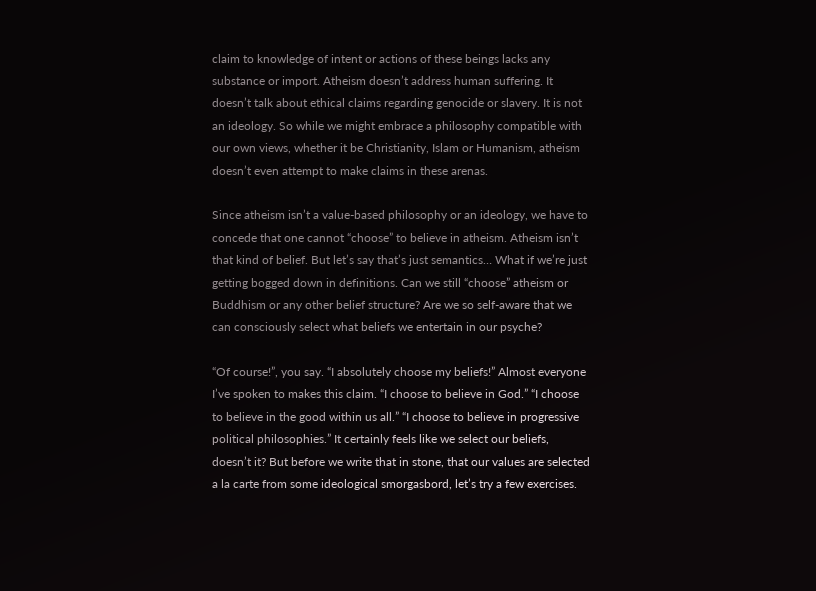claim to knowledge of intent or actions of these beings lacks any substance or import. Atheism doesn’t address human suffering. It doesn’t talk about ethical claims regarding genocide or slavery. It is not an ideology. So while we might embrace a philosophy compatible with our own views, whether it be Christianity, Islam or Humanism, atheism doesn’t even attempt to make claims in these arenas.

Since atheism isn’t a value-based philosophy or an ideology, we have to concede that one cannot “choose” to believe in atheism. Atheism isn’t that kind of belief. But let’s say that’s just semantics… What if we’re just getting bogged down in definitions. Can we still “choose” atheism or Buddhism or any other belief structure? Are we so self-aware that we can consciously select what beliefs we entertain in our psyche?

“Of course!”, you say. “I absolutely choose my beliefs!” Almost everyone I’ve spoken to makes this claim. “I choose to believe in God.” “I choose to believe in the good within us all.” “I choose to believe in progressive political philosophies.” It certainly feels like we select our beliefs, doesn’t it? But before we write that in stone, that our values are selected a la carte from some ideological smorgasbord, let’s try a few exercises.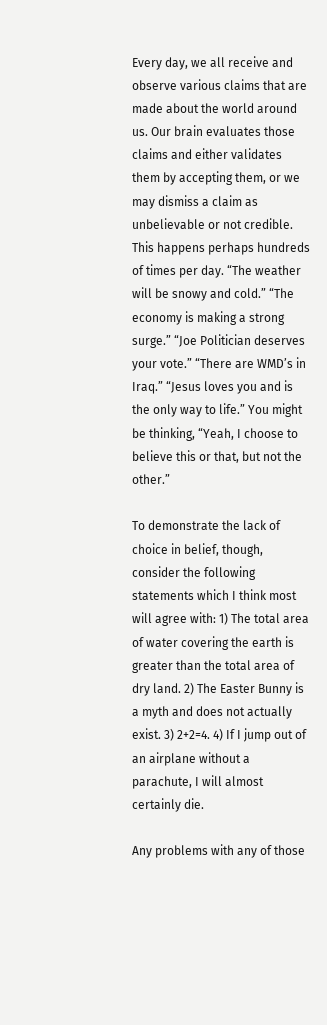Every day, we all receive and observe various claims that are made about the world around us. Our brain evaluates those claims and either validates them by accepting them, or we may dismiss a claim as unbelievable or not credible. This happens perhaps hundreds of times per day. “The weather will be snowy and cold.” “The economy is making a strong surge.” “Joe Politician deserves your vote.” “There are WMD’s in Iraq.” “Jesus loves you and is the only way to life.” You might be thinking, “Yeah, I choose to believe this or that, but not the other.”

To demonstrate the lack of choice in belief, though, consider the following statements which I think most will agree with: 1) The total area of water covering the earth is greater than the total area of dry land. 2) The Easter Bunny is a myth and does not actually exist. 3) 2+2=4. 4) If I jump out of an airplane without a parachute, I will almost certainly die.

Any problems with any of those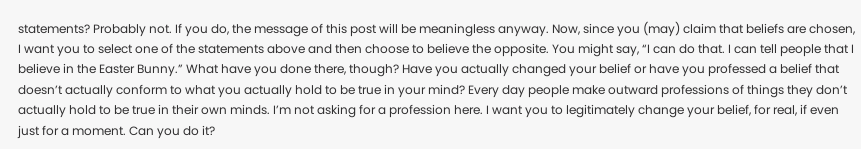statements? Probably not. If you do, the message of this post will be meaningless anyway. Now, since you (may) claim that beliefs are chosen, I want you to select one of the statements above and then choose to believe the opposite. You might say, “I can do that. I can tell people that I believe in the Easter Bunny.” What have you done there, though? Have you actually changed your belief or have you professed a belief that doesn’t actually conform to what you actually hold to be true in your mind? Every day people make outward professions of things they don’t actually hold to be true in their own minds. I’m not asking for a profession here. I want you to legitimately change your belief, for real, if even just for a moment. Can you do it?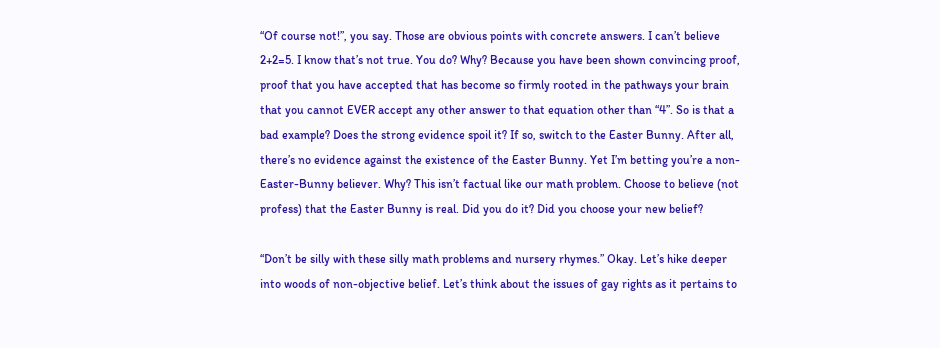“Of course not!”, you say. Those are obvious points with concrete answers. I can’t believe 2+2=5. I know that’s not true. You do? Why? Because you have been shown convincing proof, proof that you have accepted that has become so firmly rooted in the pathways your brain that you cannot EVER accept any other answer to that equation other than “4”. So is that a bad example? Does the strong evidence spoil it? If so, switch to the Easter Bunny. After all, there’s no evidence against the existence of the Easter Bunny. Yet I’m betting you’re a non-Easter-Bunny believer. Why? This isn’t factual like our math problem. Choose to believe (not profess) that the Easter Bunny is real. Did you do it? Did you choose your new belief?

“Don’t be silly with these silly math problems and nursery rhymes.” Okay. Let’s hike deeper into woods of non-objective belief. Let’s think about the issues of gay rights as it pertains to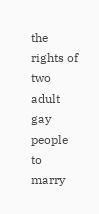the rights of two adult gay people to marry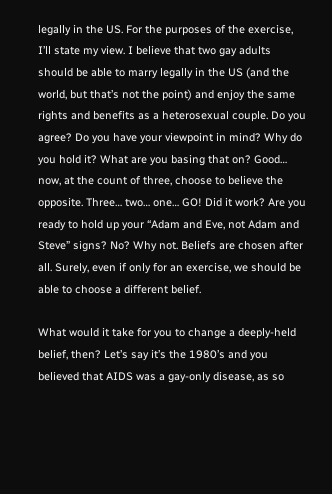legally in the US. For the purposes of the exercise, I’ll state my view. I believe that two gay adults should be able to marry legally in the US (and the world, but that’s not the point) and enjoy the same rights and benefits as a heterosexual couple. Do you agree? Do you have your viewpoint in mind? Why do you hold it? What are you basing that on? Good… now, at the count of three, choose to believe the opposite. Three… two… one… GO! Did it work? Are you ready to hold up your “Adam and Eve, not Adam and Steve” signs? No? Why not. Beliefs are chosen after all. Surely, even if only for an exercise, we should be able to choose a different belief.

What would it take for you to change a deeply-held belief, then? Let’s say it’s the 1980’s and you believed that AIDS was a gay-only disease, as so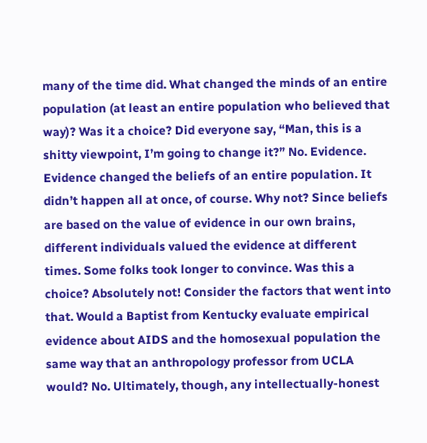many of the time did. What changed the minds of an entire population (at least an entire population who believed that way)? Was it a choice? Did everyone say, “Man, this is a shitty viewpoint, I’m going to change it?” No. Evidence. Evidence changed the beliefs of an entire population. It didn’t happen all at once, of course. Why not? Since beliefs are based on the value of evidence in our own brains, different individuals valued the evidence at different times. Some folks took longer to convince. Was this a choice? Absolutely not! Consider the factors that went into that. Would a Baptist from Kentucky evaluate empirical evidence about AIDS and the homosexual population the same way that an anthropology professor from UCLA would? No. Ultimately, though, any intellectually-honest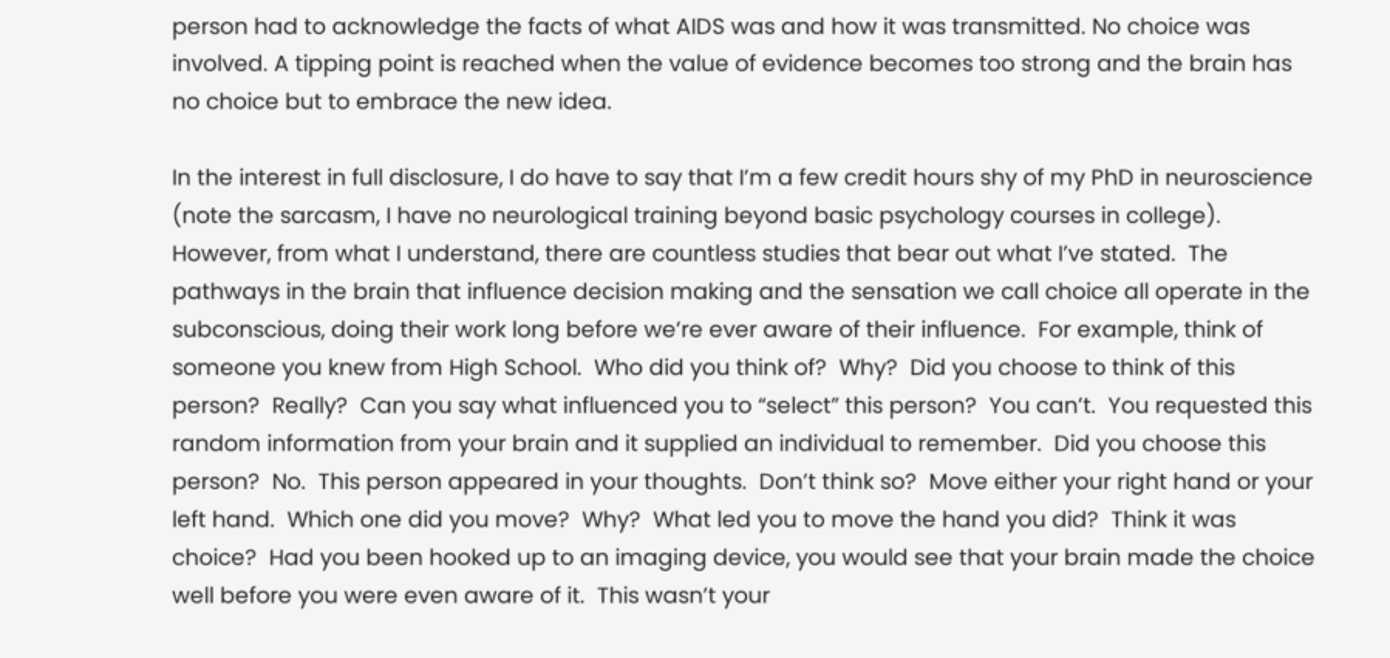person had to acknowledge the facts of what AIDS was and how it was transmitted. No choice was involved. A tipping point is reached when the value of evidence becomes too strong and the brain has no choice but to embrace the new idea.

In the interest in full disclosure, I do have to say that I’m a few credit hours shy of my PhD in neuroscience (note the sarcasm, I have no neurological training beyond basic psychology courses in college).  However, from what I understand, there are countless studies that bear out what I’ve stated.  The pathways in the brain that influence decision making and the sensation we call choice all operate in the subconscious, doing their work long before we’re ever aware of their influence.  For example, think of someone you knew from High School.  Who did you think of?  Why?  Did you choose to think of this person?  Really?  Can you say what influenced you to “select” this person?  You can’t.  You requested this random information from your brain and it supplied an individual to remember.  Did you choose this person?  No.  This person appeared in your thoughts.  Don’t think so?  Move either your right hand or your left hand.  Which one did you move?  Why?  What led you to move the hand you did?  Think it was choice?  Had you been hooked up to an imaging device, you would see that your brain made the choice well before you were even aware of it.  This wasn’t your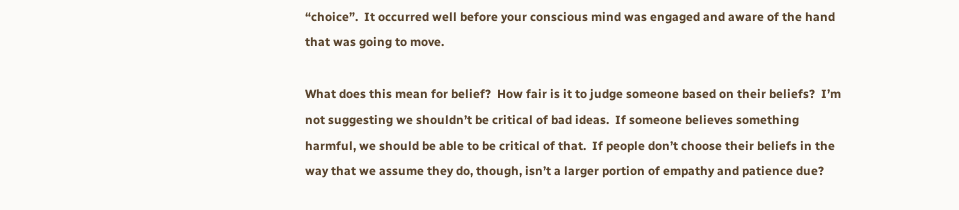“choice”.  It occurred well before your conscious mind was engaged and aware of the hand that was going to move.

What does this mean for belief?  How fair is it to judge someone based on their beliefs?  I’m not suggesting we shouldn’t be critical of bad ideas.  If someone believes something harmful, we should be able to be critical of that.  If people don’t choose their beliefs in the way that we assume they do, though, isn’t a larger portion of empathy and patience due?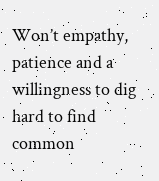Won’t empathy, patience and a willingness to dig hard to find common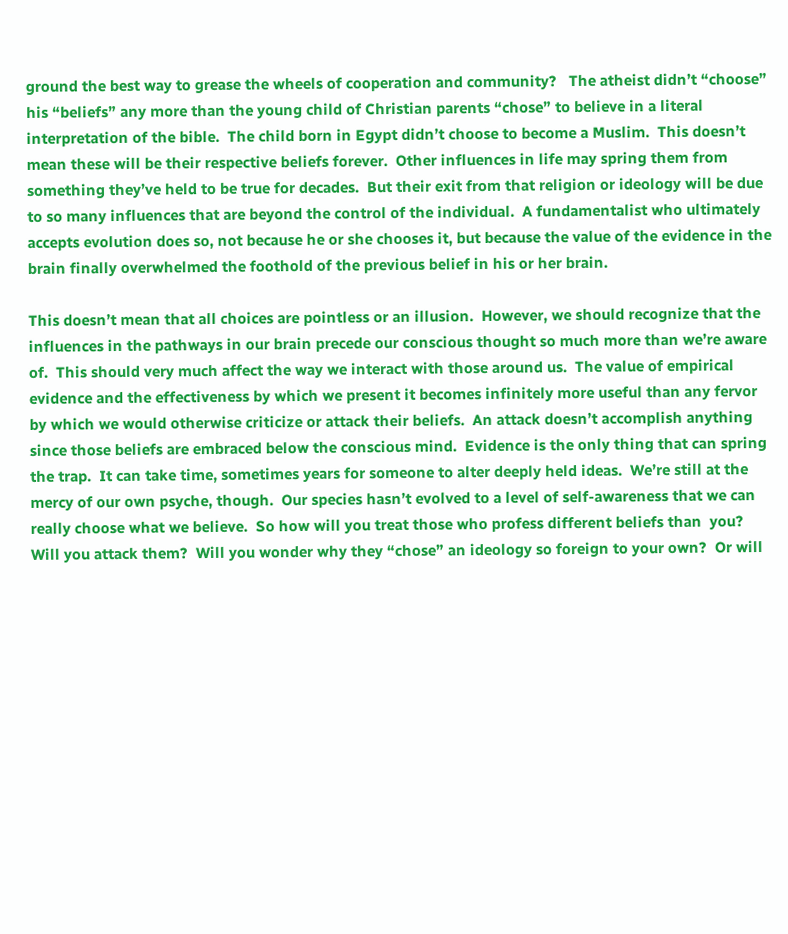ground the best way to grease the wheels of cooperation and community?   The atheist didn’t “choose” his “beliefs” any more than the young child of Christian parents “chose” to believe in a literal interpretation of the bible.  The child born in Egypt didn’t choose to become a Muslim.  This doesn’t mean these will be their respective beliefs forever.  Other influences in life may spring them from something they’ve held to be true for decades.  But their exit from that religion or ideology will be due to so many influences that are beyond the control of the individual.  A fundamentalist who ultimately accepts evolution does so, not because he or she chooses it, but because the value of the evidence in the brain finally overwhelmed the foothold of the previous belief in his or her brain.

This doesn’t mean that all choices are pointless or an illusion.  However, we should recognize that the influences in the pathways in our brain precede our conscious thought so much more than we’re aware of.  This should very much affect the way we interact with those around us.  The value of empirical evidence and the effectiveness by which we present it becomes infinitely more useful than any fervor by which we would otherwise criticize or attack their beliefs.  An attack doesn’t accomplish anything since those beliefs are embraced below the conscious mind.  Evidence is the only thing that can spring the trap.  It can take time, sometimes years for someone to alter deeply held ideas.  We’re still at the mercy of our own psyche, though.  Our species hasn’t evolved to a level of self-awareness that we can really choose what we believe.  So how will you treat those who profess different beliefs than  you?  Will you attack them?  Will you wonder why they “chose” an ideology so foreign to your own?  Or will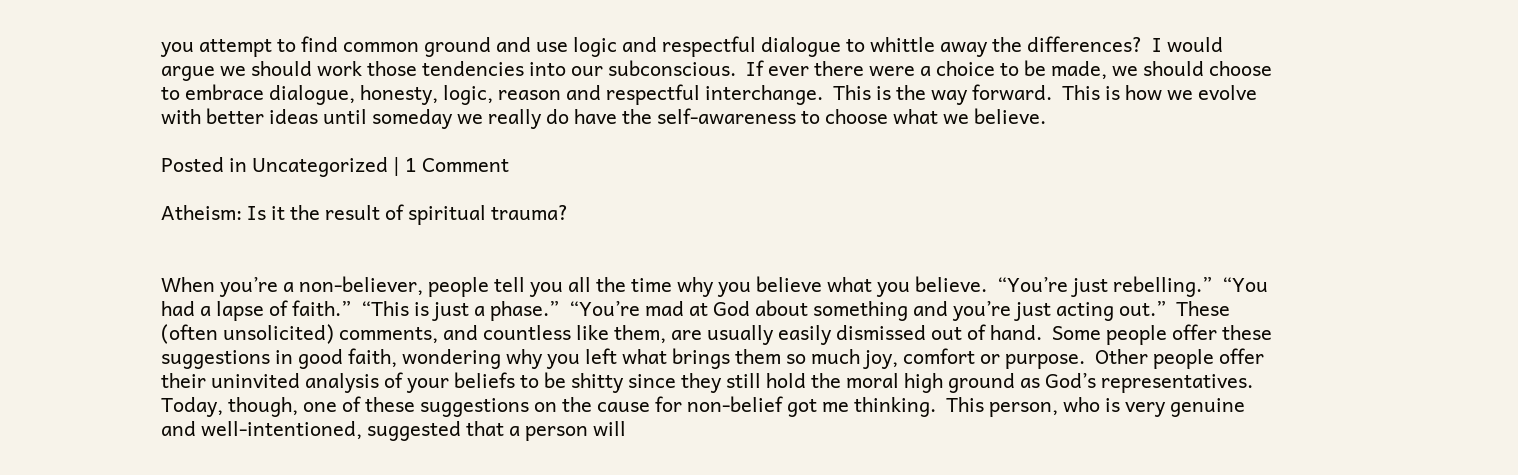you attempt to find common ground and use logic and respectful dialogue to whittle away the differences?  I would argue we should work those tendencies into our subconscious.  If ever there were a choice to be made, we should choose to embrace dialogue, honesty, logic, reason and respectful interchange.  This is the way forward.  This is how we evolve with better ideas until someday we really do have the self-awareness to choose what we believe.

Posted in Uncategorized | 1 Comment

Atheism: Is it the result of spiritual trauma?


When you’re a non-believer, people tell you all the time why you believe what you believe.  “You’re just rebelling.”  “You had a lapse of faith.”  “This is just a phase.”  “You’re mad at God about something and you’re just acting out.”  These (often unsolicited) comments, and countless like them, are usually easily dismissed out of hand.  Some people offer these suggestions in good faith, wondering why you left what brings them so much joy, comfort or purpose.  Other people offer their uninvited analysis of your beliefs to be shitty since they still hold the moral high ground as God’s representatives.  Today, though, one of these suggestions on the cause for non-belief got me thinking.  This person, who is very genuine and well-intentioned, suggested that a person will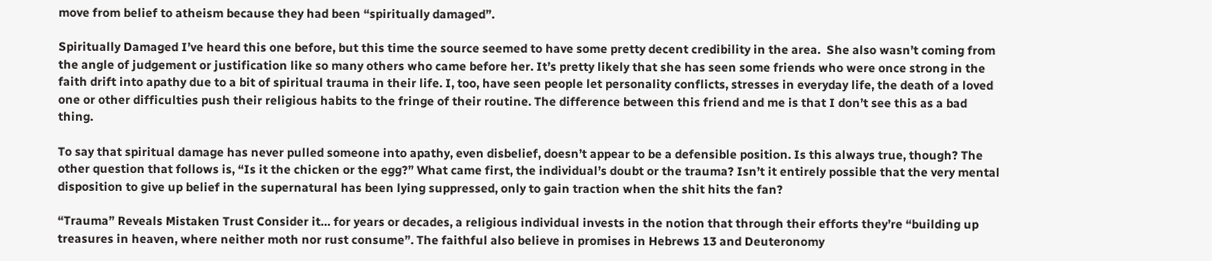move from belief to atheism because they had been “spiritually damaged”.

Spiritually Damaged I’ve heard this one before, but this time the source seemed to have some pretty decent credibility in the area.  She also wasn’t coming from the angle of judgement or justification like so many others who came before her. It’s pretty likely that she has seen some friends who were once strong in the faith drift into apathy due to a bit of spiritual trauma in their life. I, too, have seen people let personality conflicts, stresses in everyday life, the death of a loved one or other difficulties push their religious habits to the fringe of their routine. The difference between this friend and me is that I don’t see this as a bad thing.

To say that spiritual damage has never pulled someone into apathy, even disbelief, doesn’t appear to be a defensible position. Is this always true, though? The other question that follows is, “Is it the chicken or the egg?” What came first, the individual’s doubt or the trauma? Isn’t it entirely possible that the very mental disposition to give up belief in the supernatural has been lying suppressed, only to gain traction when the shit hits the fan?

“Trauma” Reveals Mistaken Trust Consider it… for years or decades, a religious individual invests in the notion that through their efforts they’re “building up treasures in heaven, where neither moth nor rust consume”. The faithful also believe in promises in Hebrews 13 and Deuteronomy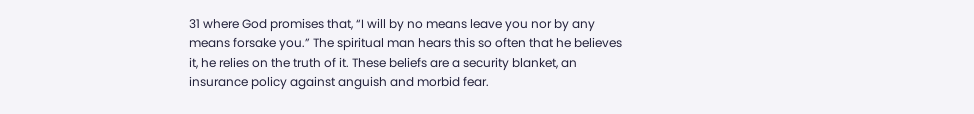31 where God promises that, “I will by no means leave you nor by any means forsake you.” The spiritual man hears this so often that he believes it, he relies on the truth of it. These beliefs are a security blanket, an insurance policy against anguish and morbid fear.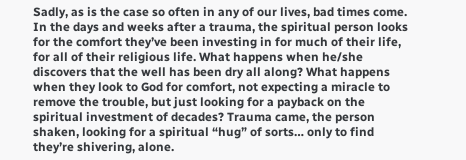Sadly, as is the case so often in any of our lives, bad times come. In the days and weeks after a trauma, the spiritual person looks for the comfort they’ve been investing in for much of their life, for all of their religious life. What happens when he/she discovers that the well has been dry all along? What happens when they look to God for comfort, not expecting a miracle to remove the trouble, but just looking for a payback on the spiritual investment of decades? Trauma came, the person shaken, looking for a spiritual “hug” of sorts… only to find they’re shivering, alone.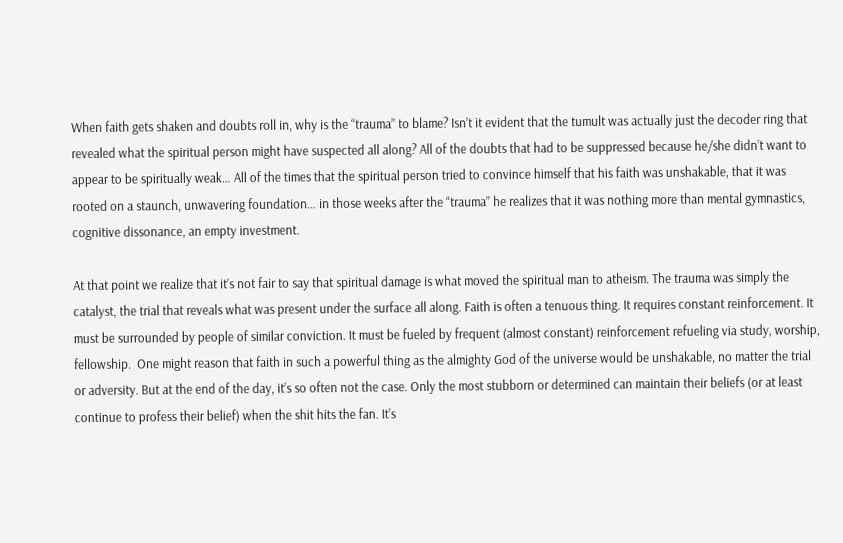When faith gets shaken and doubts roll in, why is the “trauma” to blame? Isn’t it evident that the tumult was actually just the decoder ring that revealed what the spiritual person might have suspected all along? All of the doubts that had to be suppressed because he/she didn’t want to appear to be spiritually weak… All of the times that the spiritual person tried to convince himself that his faith was unshakable, that it was rooted on a staunch, unwavering foundation… in those weeks after the “trauma” he realizes that it was nothing more than mental gymnastics, cognitive dissonance, an empty investment.

At that point we realize that it’s not fair to say that spiritual damage is what moved the spiritual man to atheism. The trauma was simply the catalyst, the trial that reveals what was present under the surface all along. Faith is often a tenuous thing. It requires constant reinforcement. It must be surrounded by people of similar conviction. It must be fueled by frequent (almost constant) reinforcement refueling via study, worship, fellowship.  One might reason that faith in such a powerful thing as the almighty God of the universe would be unshakable, no matter the trial or adversity. But at the end of the day, it’s so often not the case. Only the most stubborn or determined can maintain their beliefs (or at least continue to profess their belief) when the shit hits the fan. It’s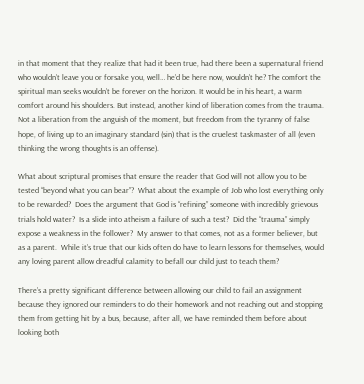in that moment that they realize that had it been true, had there been a supernatural friend who wouldn’t leave you or forsake you, well… he’d be here now, wouldn’t he? The comfort the spiritual man seeks wouldn’t be forever on the horizon. It would be in his heart, a warm comfort around his shoulders. But instead, another kind of liberation comes from the trauma. Not a liberation from the anguish of the moment, but freedom from the tyranny of false hope, of living up to an imaginary standard (sin) that is the cruelest taskmaster of all (even thinking the wrong thoughts is an offense).

What about scriptural promises that ensure the reader that God will not allow you to be tested “beyond what you can bear”?  What about the example of Job who lost everything only to be rewarded?  Does the argument that God is “refining” someone with incredibly grievous trials hold water?  Is a slide into atheism a failure of such a test?  Did the “trauma” simply expose a weakness in the follower?  My answer to that comes, not as a former believer, but as a parent.  While it’s true that our kids often do have to learn lessons for themselves, would any loving parent allow dreadful calamity to befall our child just to teach them?

There’s a pretty significant difference between allowing our child to fail an assignment because they ignored our reminders to do their homework and not reaching out and stopping them from getting hit by a bus, because, after all, we have reminded them before about looking both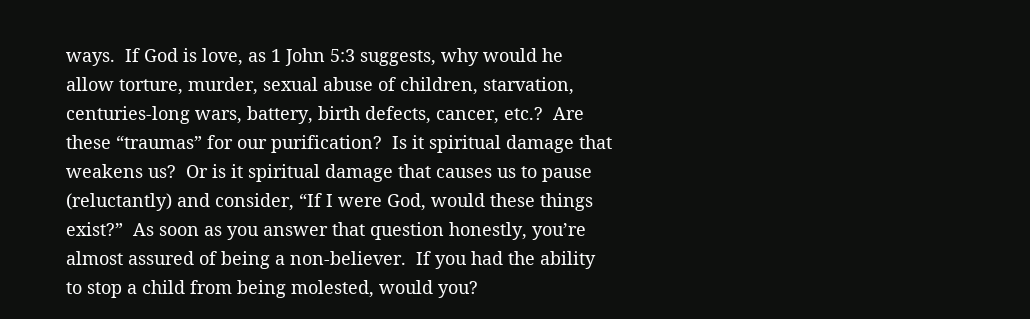ways.  If God is love, as 1 John 5:3 suggests, why would he allow torture, murder, sexual abuse of children, starvation, centuries-long wars, battery, birth defects, cancer, etc.?  Are these “traumas” for our purification?  Is it spiritual damage that weakens us?  Or is it spiritual damage that causes us to pause (reluctantly) and consider, “If I were God, would these things exist?”  As soon as you answer that question honestly, you’re almost assured of being a non-believer.  If you had the ability to stop a child from being molested, would you?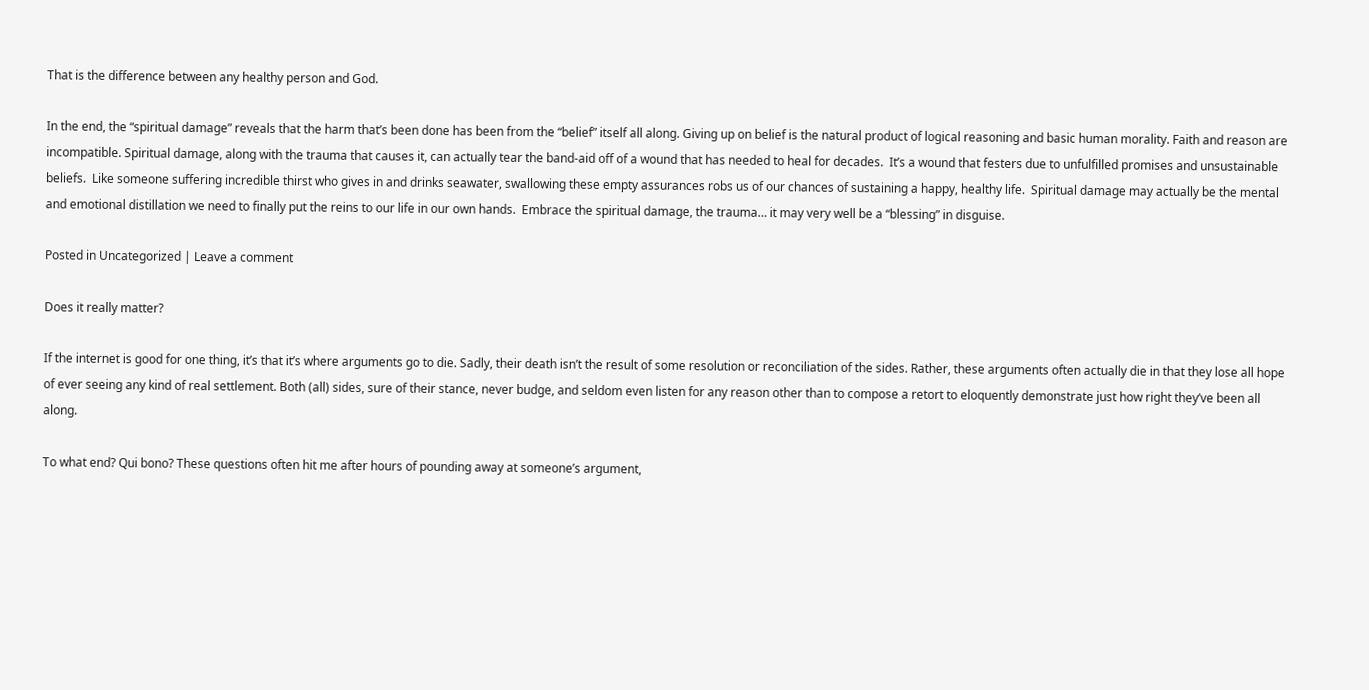That is the difference between any healthy person and God.

In the end, the “spiritual damage” reveals that the harm that’s been done has been from the “belief” itself all along. Giving up on belief is the natural product of logical reasoning and basic human morality. Faith and reason are incompatible. Spiritual damage, along with the trauma that causes it, can actually tear the band-aid off of a wound that has needed to heal for decades.  It’s a wound that festers due to unfulfilled promises and unsustainable beliefs.  Like someone suffering incredible thirst who gives in and drinks seawater, swallowing these empty assurances robs us of our chances of sustaining a happy, healthy life.  Spiritual damage may actually be the mental and emotional distillation we need to finally put the reins to our life in our own hands.  Embrace the spiritual damage, the trauma… it may very well be a “blessing” in disguise.

Posted in Uncategorized | Leave a comment

Does it really matter?

If the internet is good for one thing, it’s that it’s where arguments go to die. Sadly, their death isn’t the result of some resolution or reconciliation of the sides. Rather, these arguments often actually die in that they lose all hope of ever seeing any kind of real settlement. Both (all) sides, sure of their stance, never budge, and seldom even listen for any reason other than to compose a retort to eloquently demonstrate just how right they’ve been all along.

To what end? Qui bono? These questions often hit me after hours of pounding away at someone’s argument,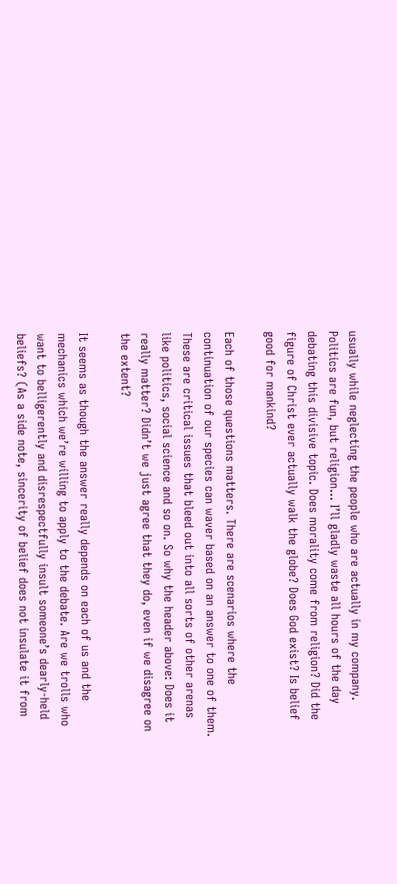usually while neglecting the people who are actually in my company. Politics are fun, but religion… I’ll gladly waste all hours of the day debating this divisive topic. Does morality come from religion? Did the figure of Christ ever actually walk the globe? Does God exist? Is belief good for mankind?

Each of those questions matters. There are scenarios where the continuation of our species can waver based on an answer to one of them. These are critical issues that bleed out into all sorts of other arenas like politics, social science and so on. So why the header above: Does it really matter? Didn’t we just agree that they do, even if we disagree on the extent?

It seems as though the answer really depends on each of us and the mechanics which we’re willing to apply to the debate. Are we trolls who want to belligerently and disrespectfully insult someone’s dearly-held beliefs? (As a side note, sincerity of belief does not insulate it from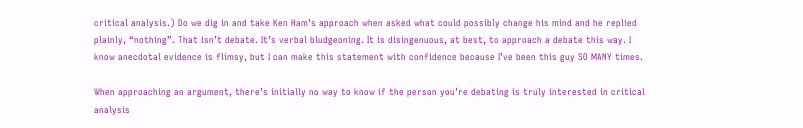critical analysis.) Do we dig in and take Ken Ham’s approach when asked what could possibly change his mind and he replied plainly, “nothing”. That isn’t debate. It’s verbal bludgeoning. It is disingenuous, at best, to approach a debate this way. I know anecdotal evidence is flimsy, but I can make this statement with confidence because I’ve been this guy SO MANY times.

When approaching an argument, there’s initially no way to know if the person you’re debating is truly interested in critical analysis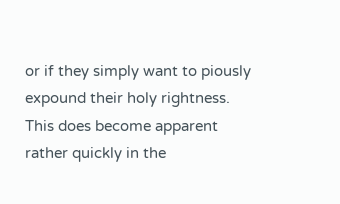or if they simply want to piously expound their holy rightness. This does become apparent rather quickly in the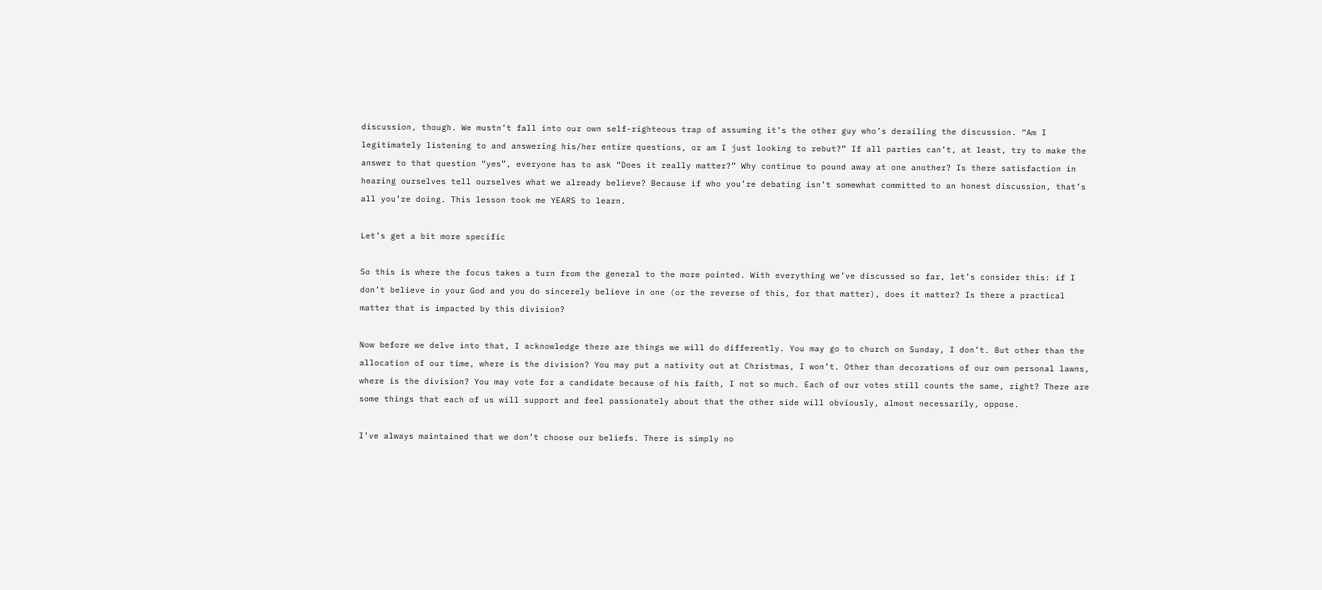discussion, though. We mustn’t fall into our own self-righteous trap of assuming it’s the other guy who’s derailing the discussion. “Am I legitimately listening to and answering his/her entire questions, or am I just looking to rebut?” If all parties can’t, at least, try to make the answer to that question “yes”, everyone has to ask “Does it really matter?” Why continue to pound away at one another? Is there satisfaction in hearing ourselves tell ourselves what we already believe? Because if who you’re debating isn’t somewhat committed to an honest discussion, that’s all you’re doing. This lesson took me YEARS to learn.

Let’s get a bit more specific

So this is where the focus takes a turn from the general to the more pointed. With everything we’ve discussed so far, let’s consider this: if I don’t believe in your God and you do sincerely believe in one (or the reverse of this, for that matter), does it matter? Is there a practical matter that is impacted by this division?

Now before we delve into that, I acknowledge there are things we will do differently. You may go to church on Sunday, I don’t. But other than the allocation of our time, where is the division? You may put a nativity out at Christmas, I won’t. Other than decorations of our own personal lawns, where is the division? You may vote for a candidate because of his faith, I not so much. Each of our votes still counts the same, right? There are some things that each of us will support and feel passionately about that the other side will obviously, almost necessarily, oppose.

I’ve always maintained that we don’t choose our beliefs. There is simply no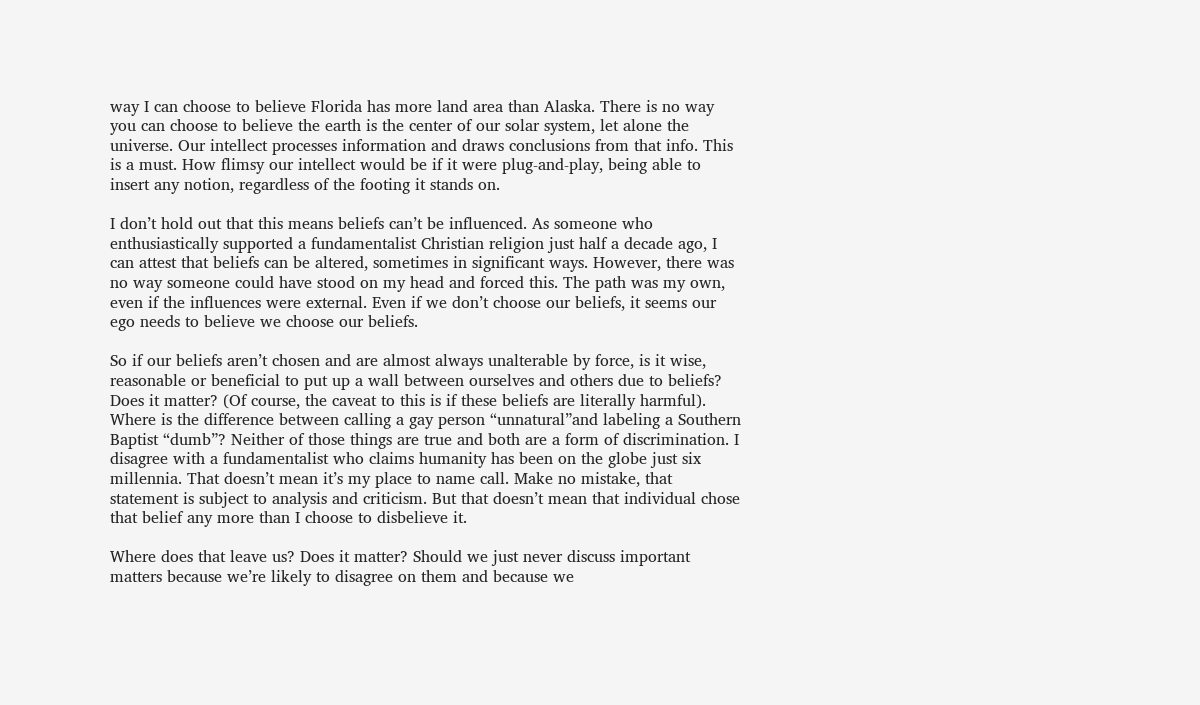way I can choose to believe Florida has more land area than Alaska. There is no way you can choose to believe the earth is the center of our solar system, let alone the universe. Our intellect processes information and draws conclusions from that info. This is a must. How flimsy our intellect would be if it were plug-and-play, being able to insert any notion, regardless of the footing it stands on.

I don’t hold out that this means beliefs can’t be influenced. As someone who enthusiastically supported a fundamentalist Christian religion just half a decade ago, I can attest that beliefs can be altered, sometimes in significant ways. However, there was no way someone could have stood on my head and forced this. The path was my own, even if the influences were external. Even if we don’t choose our beliefs, it seems our ego needs to believe we choose our beliefs.

So if our beliefs aren’t chosen and are almost always unalterable by force, is it wise, reasonable or beneficial to put up a wall between ourselves and others due to beliefs? Does it matter? (Of course, the caveat to this is if these beliefs are literally harmful). Where is the difference between calling a gay person “unnatural”and labeling a Southern Baptist “dumb”? Neither of those things are true and both are a form of discrimination. I disagree with a fundamentalist who claims humanity has been on the globe just six millennia. That doesn’t mean it’s my place to name call. Make no mistake, that statement is subject to analysis and criticism. But that doesn’t mean that individual chose that belief any more than I choose to disbelieve it.

Where does that leave us? Does it matter? Should we just never discuss important matters because we’re likely to disagree on them and because we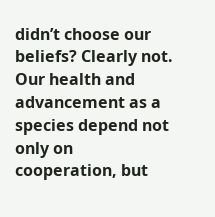didn’t choose our beliefs? Clearly not. Our health and advancement as a species depend not only on cooperation, but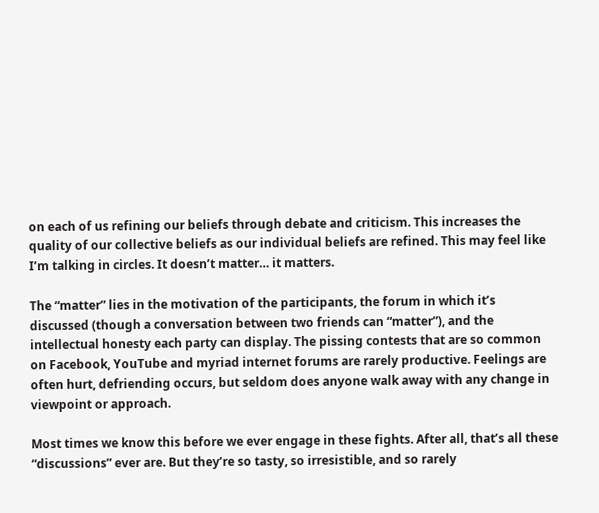on each of us refining our beliefs through debate and criticism. This increases the quality of our collective beliefs as our individual beliefs are refined. This may feel like I’m talking in circles. It doesn’t matter… it matters.

The “matter” lies in the motivation of the participants, the forum in which it’s discussed (though a conversation between two friends can “matter”), and the intellectual honesty each party can display. The pissing contests that are so common on Facebook, YouTube and myriad internet forums are rarely productive. Feelings are often hurt, defriending occurs, but seldom does anyone walk away with any change in viewpoint or approach.

Most times we know this before we ever engage in these fights. After all, that’s all these “discussions” ever are. But they’re so tasty, so irresistible, and so rarely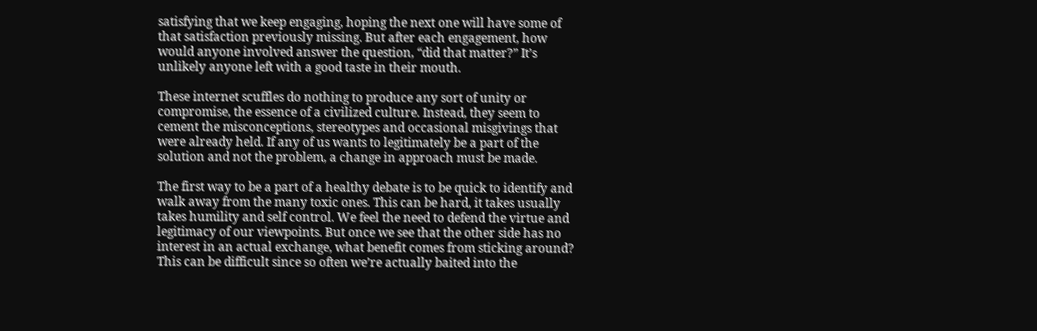satisfying that we keep engaging, hoping the next one will have some of that satisfaction previously missing. But after each engagement, how would anyone involved answer the question, “did that matter?” It’s unlikely anyone left with a good taste in their mouth.

These internet scuffles do nothing to produce any sort of unity or compromise, the essence of a civilized culture. Instead, they seem to cement the misconceptions, stereotypes and occasional misgivings that were already held. If any of us wants to legitimately be a part of the solution and not the problem, a change in approach must be made.

The first way to be a part of a healthy debate is to be quick to identify and walk away from the many toxic ones. This can be hard, it takes usually takes humility and self control. We feel the need to defend the virtue and legitimacy of our viewpoints. But once we see that the other side has no interest in an actual exchange, what benefit comes from sticking around?  This can be difficult since so often we’re actually baited into the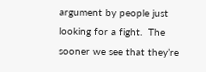argument by people just looking for a fight.  The sooner we see that they’re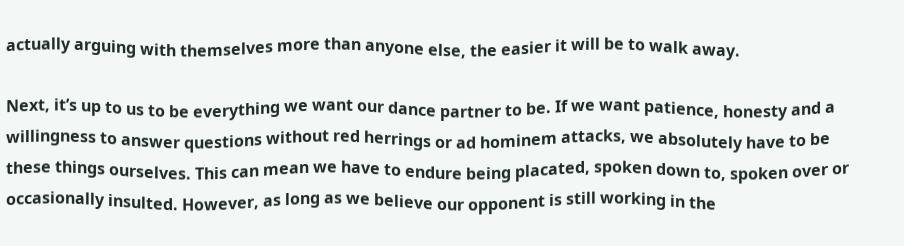actually arguing with themselves more than anyone else, the easier it will be to walk away.

Next, it’s up to us to be everything we want our dance partner to be. If we want patience, honesty and a willingness to answer questions without red herrings or ad hominem attacks, we absolutely have to be these things ourselves. This can mean we have to endure being placated, spoken down to, spoken over or occasionally insulted. However, as long as we believe our opponent is still working in the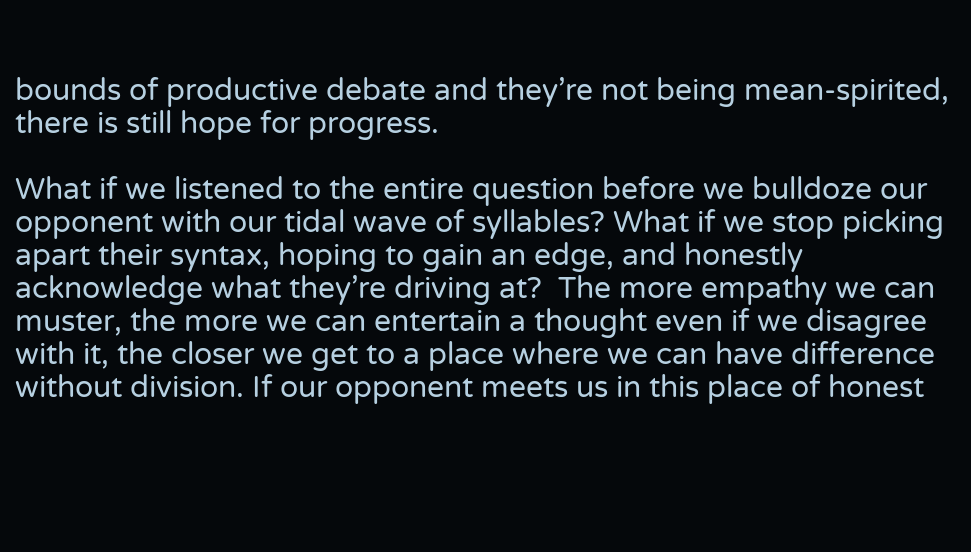bounds of productive debate and they’re not being mean-spirited, there is still hope for progress.

What if we listened to the entire question before we bulldoze our opponent with our tidal wave of syllables? What if we stop picking apart their syntax, hoping to gain an edge, and honestly acknowledge what they’re driving at?  The more empathy we can muster, the more we can entertain a thought even if we disagree with it, the closer we get to a place where we can have difference without division. If our opponent meets us in this place of honest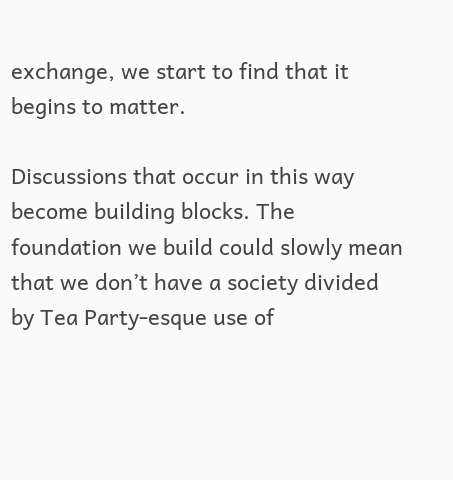exchange, we start to find that it begins to matter.

Discussions that occur in this way become building blocks. The foundation we build could slowly mean that we don’t have a society divided by Tea Party-esque use of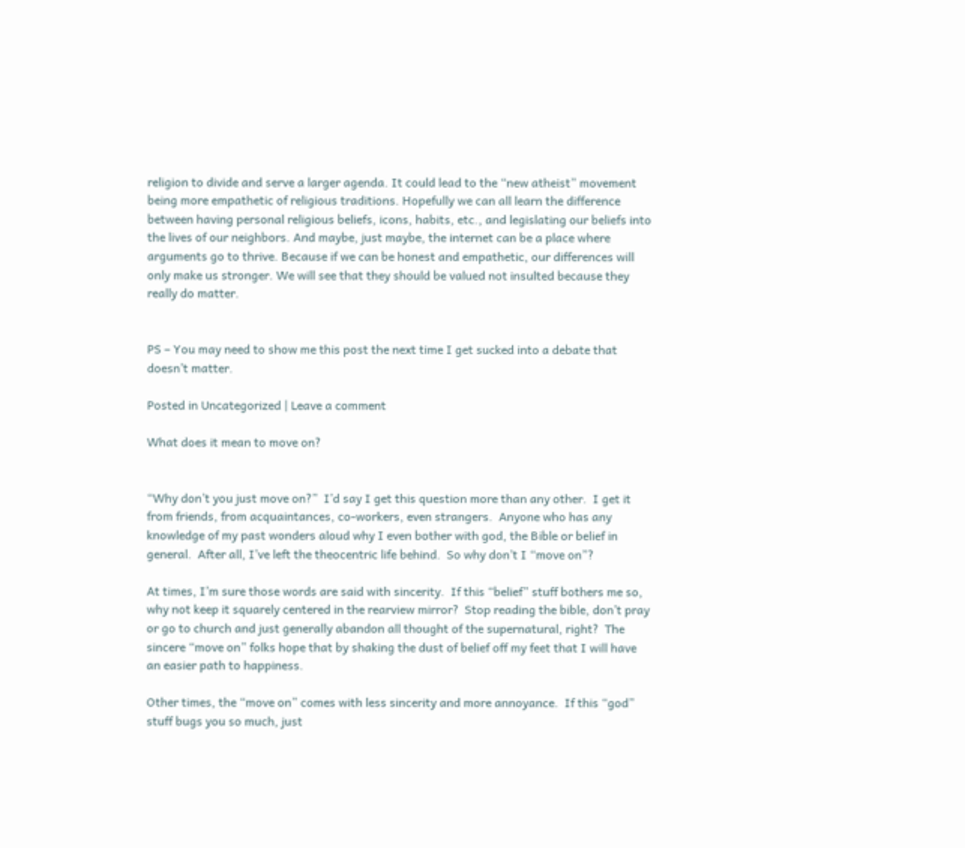religion to divide and serve a larger agenda. It could lead to the “new atheist” movement being more empathetic of religious traditions. Hopefully we can all learn the difference between having personal religious beliefs, icons, habits, etc., and legislating our beliefs into the lives of our neighbors. And maybe, just maybe, the internet can be a place where arguments go to thrive. Because if we can be honest and empathetic, our differences will only make us stronger. We will see that they should be valued not insulted because they really do matter.


PS – You may need to show me this post the next time I get sucked into a debate that doesn’t matter.

Posted in Uncategorized | Leave a comment

What does it mean to move on?


“Why don’t you just move on?”  I’d say I get this question more than any other.  I get it from friends, from acquaintances, co-workers, even strangers.  Anyone who has any knowledge of my past wonders aloud why I even bother with god, the Bible or belief in general.  After all, I’ve left the theocentric life behind.  So why don’t I “move on”?

At times, I’m sure those words are said with sincerity.  If this “belief” stuff bothers me so, why not keep it squarely centered in the rearview mirror?  Stop reading the bible, don’t pray or go to church and just generally abandon all thought of the supernatural, right?  The sincere “move on” folks hope that by shaking the dust of belief off my feet that I will have an easier path to happiness.

Other times, the “move on” comes with less sincerity and more annoyance.  If this “god” stuff bugs you so much, just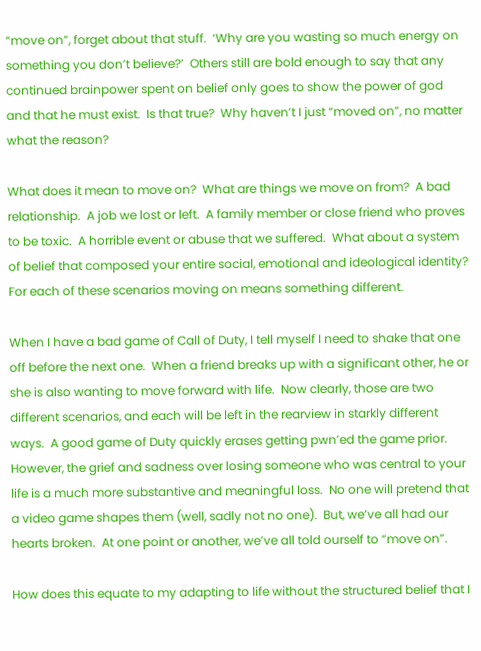“move on”, forget about that stuff.  ‘Why are you wasting so much energy on something you don’t believe?’  Others still are bold enough to say that any continued brainpower spent on belief only goes to show the power of god and that he must exist.  Is that true?  Why haven’t I just “moved on”, no matter what the reason?

What does it mean to move on?  What are things we move on from?  A bad relationship.  A job we lost or left.  A family member or close friend who proves to be toxic.  A horrible event or abuse that we suffered.  What about a system of belief that composed your entire social, emotional and ideological identity?  For each of these scenarios moving on means something different.

When I have a bad game of Call of Duty, I tell myself I need to shake that one off before the next one.  When a friend breaks up with a significant other, he or she is also wanting to move forward with life.  Now clearly, those are two different scenarios, and each will be left in the rearview in starkly different ways.  A good game of Duty quickly erases getting pwn’ed the game prior.  However, the grief and sadness over losing someone who was central to your life is a much more substantive and meaningful loss.  No one will pretend that a video game shapes them (well, sadly not no one).  But, we’ve all had our hearts broken.  At one point or another, we’ve all told ourself to “move on”.

How does this equate to my adapting to life without the structured belief that I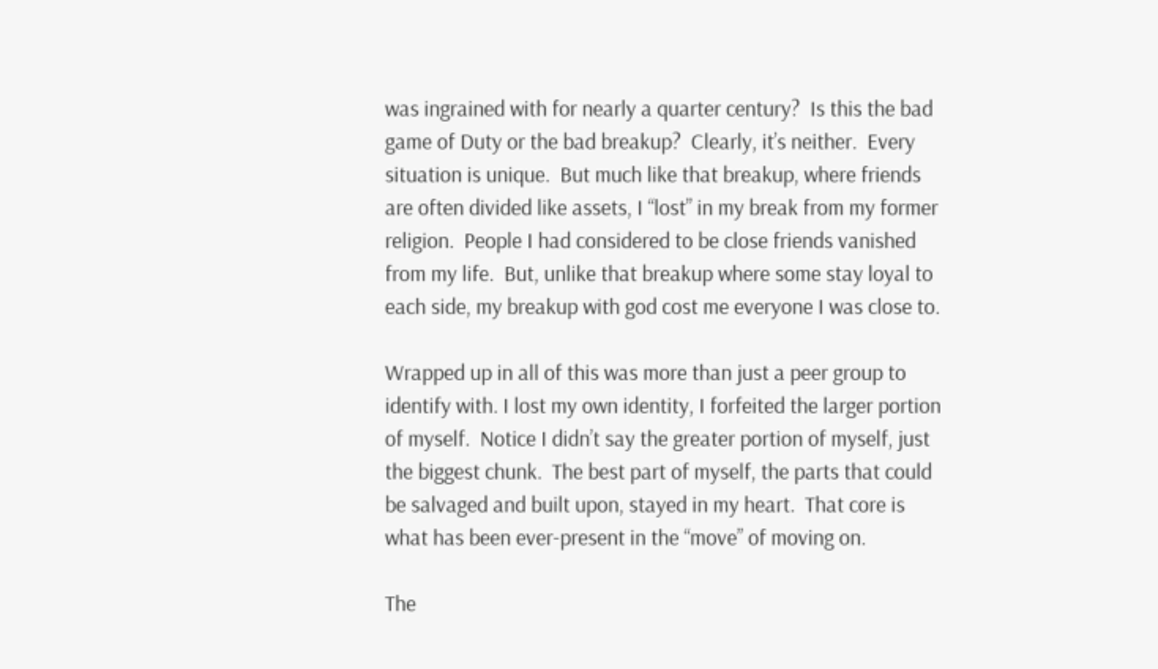was ingrained with for nearly a quarter century?  Is this the bad game of Duty or the bad breakup?  Clearly, it’s neither.  Every situation is unique.  But much like that breakup, where friends are often divided like assets, I “lost” in my break from my former religion.  People I had considered to be close friends vanished from my life.  But, unlike that breakup where some stay loyal to each side, my breakup with god cost me everyone I was close to.

Wrapped up in all of this was more than just a peer group to identify with. I lost my own identity, I forfeited the larger portion of myself.  Notice I didn’t say the greater portion of myself, just the biggest chunk.  The best part of myself, the parts that could be salvaged and built upon, stayed in my heart.  That core is what has been ever-present in the “move” of moving on.

The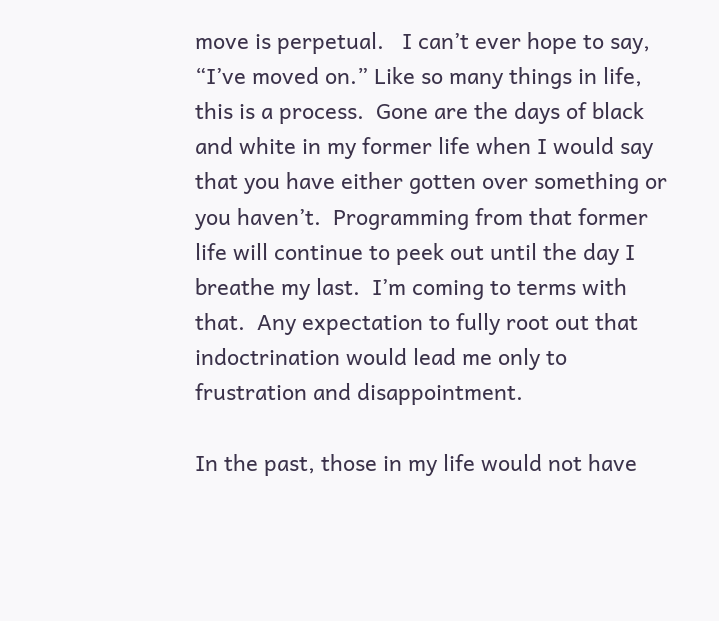move is perpetual.   I can’t ever hope to say, “I’ve moved on.” Like so many things in life, this is a process.  Gone are the days of black and white in my former life when I would say that you have either gotten over something or you haven’t.  Programming from that former life will continue to peek out until the day I breathe my last.  I’m coming to terms with that.  Any expectation to fully root out that indoctrination would lead me only to frustration and disappointment.

In the past, those in my life would not have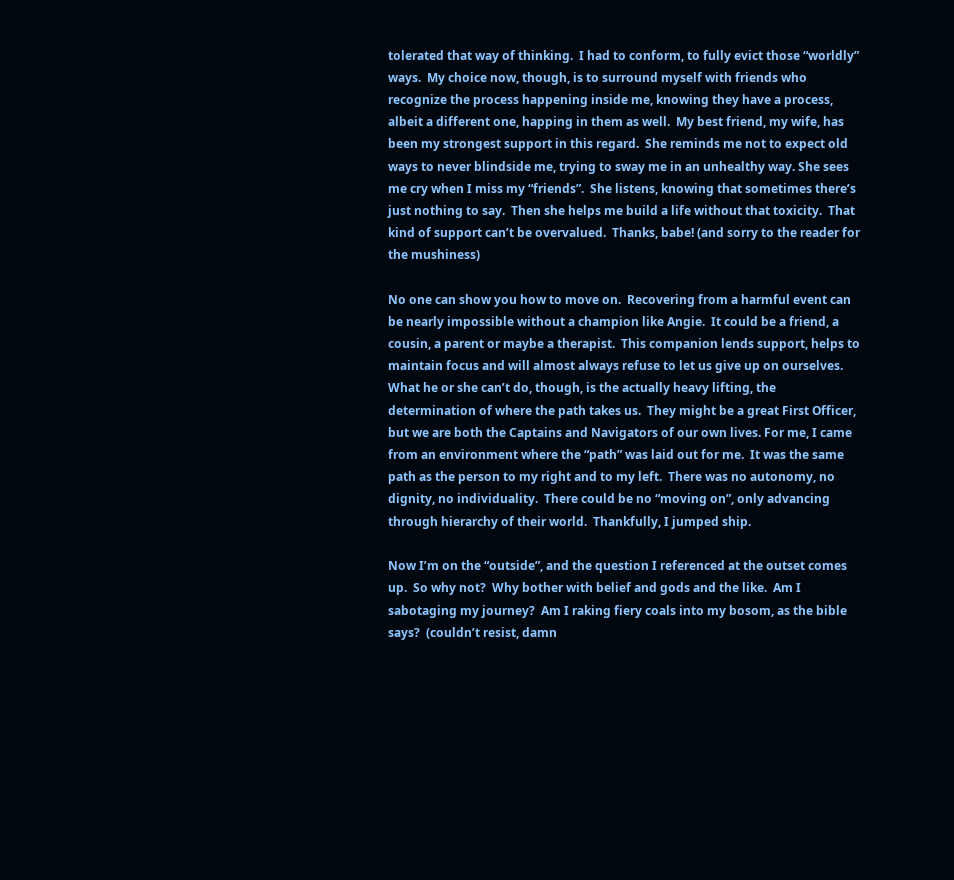tolerated that way of thinking.  I had to conform, to fully evict those “worldly” ways.  My choice now, though, is to surround myself with friends who recognize the process happening inside me, knowing they have a process, albeit a different one, happing in them as well.  My best friend, my wife, has been my strongest support in this regard.  She reminds me not to expect old ways to never blindside me, trying to sway me in an unhealthy way. She sees me cry when I miss my “friends”.  She listens, knowing that sometimes there’s just nothing to say.  Then she helps me build a life without that toxicity.  That kind of support can’t be overvalued.  Thanks, babe! (and sorry to the reader for the mushiness)

No one can show you how to move on.  Recovering from a harmful event can be nearly impossible without a champion like Angie.  It could be a friend, a cousin, a parent or maybe a therapist.  This companion lends support, helps to maintain focus and will almost always refuse to let us give up on ourselves.  What he or she can’t do, though, is the actually heavy lifting, the determination of where the path takes us.  They might be a great First Officer, but we are both the Captains and Navigators of our own lives. For me, I came from an environment where the “path” was laid out for me.  It was the same path as the person to my right and to my left.  There was no autonomy, no dignity, no individuality.  There could be no “moving on”, only advancing through hierarchy of their world.  Thankfully, I jumped ship.

Now I’m on the “outside”, and the question I referenced at the outset comes up.  So why not?  Why bother with belief and gods and the like.  Am I sabotaging my journey?  Am I raking fiery coals into my bosom, as the bible says?  (couldn’t resist, damn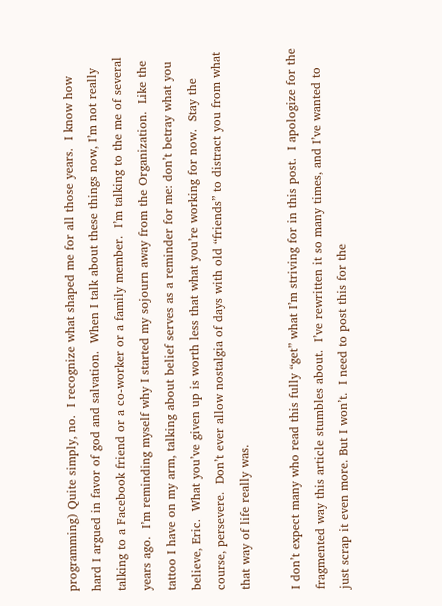programming) Quite simply, no.  I recognize what shaped me for all those years.  I know how hard I argued in favor of god and salvation.  When I talk about these things now, I’m not really talking to a Facebook friend or a co-worker or a family member.  I’m talking to the me of several years ago.  I’m reminding myself why I started my sojourn away from the Organization.  Like the tattoo I have on my arm, talking about belief serves as a reminder for me: don’t betray what you believe, Eric.  What you’ve given up is worth less that what you’re working for now.  Stay the course, persevere.  Don’t ever allow nostalgia of days with old “friends” to distract you from what that way of life really was.

I don’t expect many who read this fully “get” what I’m striving for in this post.  I apologize for the fragmented way this article stumbles about.  I’ve rewritten it so many times, and I’ve wanted to just scrap it even more. But I won’t.  I need to post this for the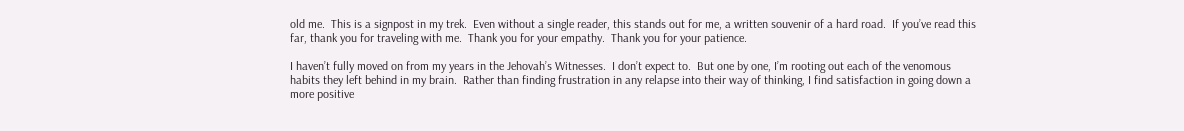old me.  This is a signpost in my trek.  Even without a single reader, this stands out for me, a written souvenir of a hard road.  If you’ve read this far, thank you for traveling with me.  Thank you for your empathy.  Thank you for your patience.

I haven’t fully moved on from my years in the Jehovah’s Witnesses.  I don’t expect to.  But one by one, I’m rooting out each of the venomous habits they left behind in my brain.  Rather than finding frustration in any relapse into their way of thinking, I find satisfaction in going down a more positive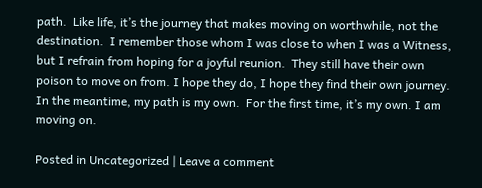path.  Like life, it’s the journey that makes moving on worthwhile, not the destination.  I remember those whom I was close to when I was a Witness, but I refrain from hoping for a joyful reunion.  They still have their own poison to move on from. I hope they do, I hope they find their own journey.  In the meantime, my path is my own.  For the first time, it’s my own. I am moving on.

Posted in Uncategorized | Leave a comment